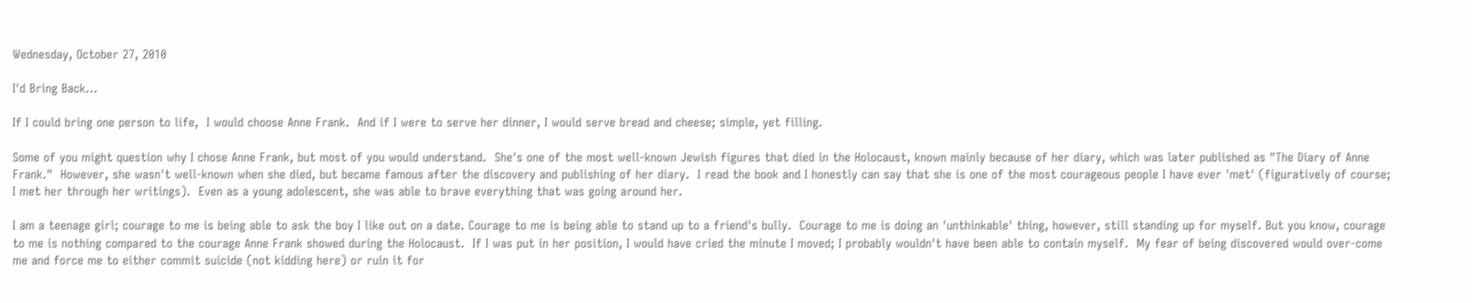Wednesday, October 27, 2010

I'd Bring Back...

If I could bring one person to life,  I would choose Anne Frank.  And if I were to serve her dinner, I would serve bread and cheese; simple, yet filling.

Some of you might question why I chose Anne Frank, but most of you would understand.  She's one of the most well-known Jewish figures that died in the Holocaust, known mainly because of her diary, which was later published as "The Diary of Anne Frank."  However, she wasn't well-known when she died, but became famous after the discovery and publishing of her diary.  I read the book and I honestly can say that she is one of the most courageous people I have ever 'met' (figuratively of course; I met her through her writings).  Even as a young adolescent, she was able to brave everything that was going around her.

I am a teenage girl; courage to me is being able to ask the boy I like out on a date. Courage to me is being able to stand up to a friend's bully.  Courage to me is doing an 'unthinkable' thing, however, still standing up for myself. But you know, courage to me is nothing compared to the courage Anne Frank showed during the Holocaust.  If I was put in her position, I would have cried the minute I moved; I probably wouldn't have been able to contain myself.  My fear of being discovered would over-come me and force me to either commit suicide (not kidding here) or ruin it for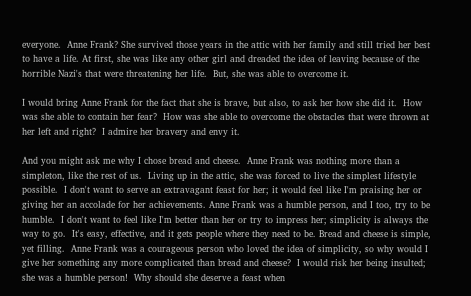everyone.  Anne Frank? She survived those years in the attic with her family and still tried her best to have a life. At first, she was like any other girl and dreaded the idea of leaving because of the horrible Nazi's that were threatening her life.  But, she was able to overcome it.

I would bring Anne Frank for the fact that she is brave, but also, to ask her how she did it.  How was she able to contain her fear?  How was she able to overcome the obstacles that were thrown at her left and right?  I admire her bravery and envy it.

And you might ask me why I chose bread and cheese.  Anne Frank was nothing more than a simpleton, like the rest of us.  Living up in the attic, she was forced to live the simplest lifestyle possible.  I don't want to serve an extravagant feast for her; it would feel like I'm praising her or giving her an accolade for her achievements. Anne Frank was a humble person, and I too, try to be humble.  I don't want to feel like I'm better than her or try to impress her; simplicity is always the way to go.  It's easy, effective, and it gets people where they need to be. Bread and cheese is simple, yet filling.  Anne Frank was a courageous person who loved the idea of simplicity, so why would I give her something any more complicated than bread and cheese?  I would risk her being insulted; she was a humble person!  Why should she deserve a feast when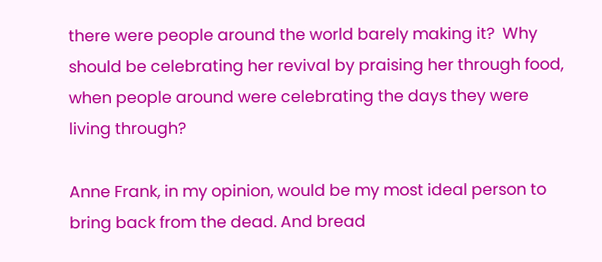there were people around the world barely making it?  Why should be celebrating her revival by praising her through food, when people around were celebrating the days they were living through?

Anne Frank, in my opinion, would be my most ideal person to bring back from the dead. And bread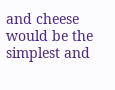and cheese would be the simplest and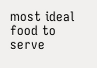most ideal food to serve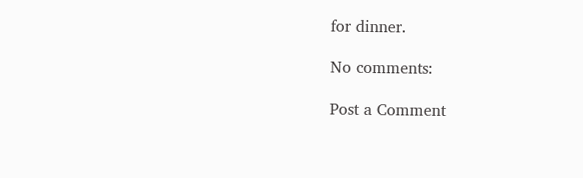for dinner.

No comments:

Post a Comment